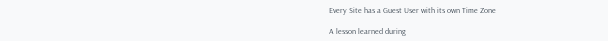Every Site has a Guest User with its own Time Zone

A lesson learned during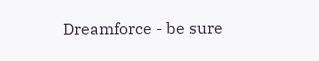Dreamforce - be sure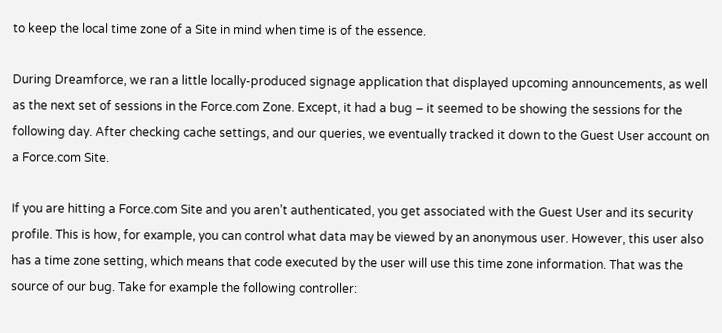to keep the local time zone of a Site in mind when time is of the essence.

During Dreamforce, we ran a little locally-produced signage application that displayed upcoming announcements, as well as the next set of sessions in the Force.com Zone. Except, it had a bug – it seemed to be showing the sessions for the following day. After checking cache settings, and our queries, we eventually tracked it down to the Guest User account on a Force.com Site.

If you are hitting a Force.com Site and you aren’t authenticated, you get associated with the Guest User and its security profile. This is how, for example, you can control what data may be viewed by an anonymous user. However, this user also has a time zone setting, which means that code executed by the user will use this time zone information. That was the source of our bug. Take for example the following controller: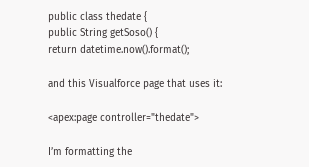public class thedate {
public String getSoso() {
return datetime.now().format();

and this Visualforce page that uses it:

<apex:page controller="thedate">

I’m formatting the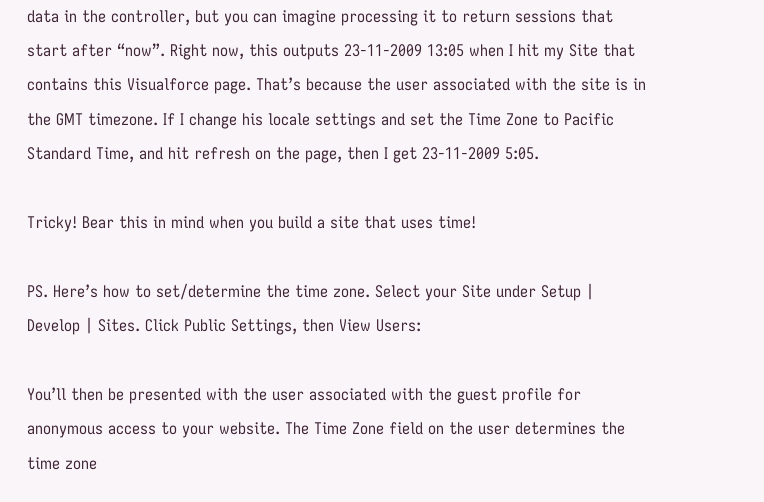data in the controller, but you can imagine processing it to return sessions that start after “now”. Right now, this outputs 23-11-2009 13:05 when I hit my Site that contains this Visualforce page. That’s because the user associated with the site is in the GMT timezone. If I change his locale settings and set the Time Zone to Pacific Standard Time, and hit refresh on the page, then I get 23-11-2009 5:05.

Tricky! Bear this in mind when you build a site that uses time!

PS. Here’s how to set/determine the time zone. Select your Site under Setup | Develop | Sites. Click Public Settings, then View Users:

You’ll then be presented with the user associated with the guest profile for anonymous access to your website. The Time Zone field on the user determines the time zone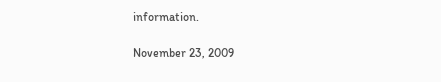information.

November 23, 2009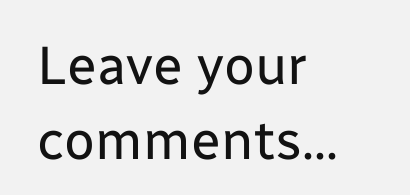Leave your comments...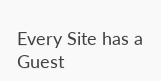Every Site has a Guest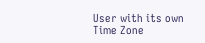User with its own Time Zone